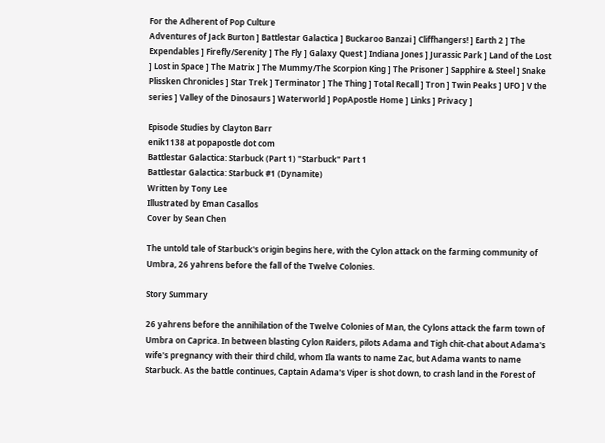For the Adherent of Pop Culture
Adventures of Jack Burton ] Battlestar Galactica ] Buckaroo Banzai ] Cliffhangers! ] Earth 2 ] The Expendables ] Firefly/Serenity ] The Fly ] Galaxy Quest ] Indiana Jones ] Jurassic Park ] Land of the Lost ] Lost in Space ] The Matrix ] The Mummy/The Scorpion King ] The Prisoner ] Sapphire & Steel ] Snake Plissken Chronicles ] Star Trek ] Terminator ] The Thing ] Total Recall ] Tron ] Twin Peaks ] UFO ] V the series ] Valley of the Dinosaurs ] Waterworld ] PopApostle Home ] Links ] Privacy ]

Episode Studies by Clayton Barr
enik1138 at popapostle dot com
Battlestar Galactica: Starbuck (Part 1) "Starbuck" Part 1
Battlestar Galactica: Starbuck #1 (Dynamite)
Written by Tony Lee
Illustrated by Eman Casallos
Cover by Sean Chen

The untold tale of Starbuck's origin begins here, with the Cylon attack on the farming community of Umbra, 26 yahrens before the fall of the Twelve Colonies.

Story Summary

26 yahrens before the annihilation of the Twelve Colonies of Man, the Cylons attack the farm town of Umbra on Caprica. In between blasting Cylon Raiders, pilots Adama and Tigh chit-chat about Adama's wife's pregnancy with their third child, whom Ila wants to name Zac, but Adama wants to name Starbuck. As the battle continues, Captain Adama's Viper is shot down, to crash land in the Forest of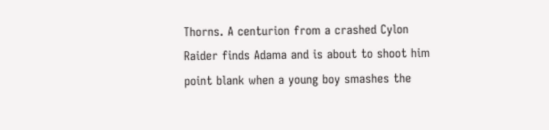Thorns. A centurion from a crashed Cylon Raider finds Adama and is about to shoot him point blank when a young boy smashes the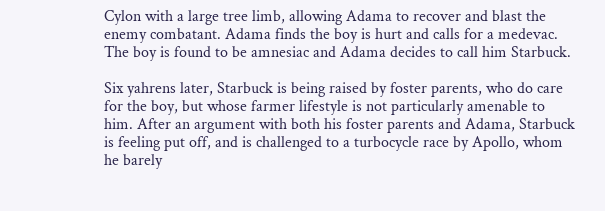Cylon with a large tree limb, allowing Adama to recover and blast the enemy combatant. Adama finds the boy is hurt and calls for a medevac. The boy is found to be amnesiac and Adama decides to call him Starbuck.

Six yahrens later, Starbuck is being raised by foster parents, who do care for the boy, but whose farmer lifestyle is not particularly amenable to him. After an argument with both his foster parents and Adama, Starbuck is feeling put off, and is challenged to a turbocycle race by Apollo, whom he barely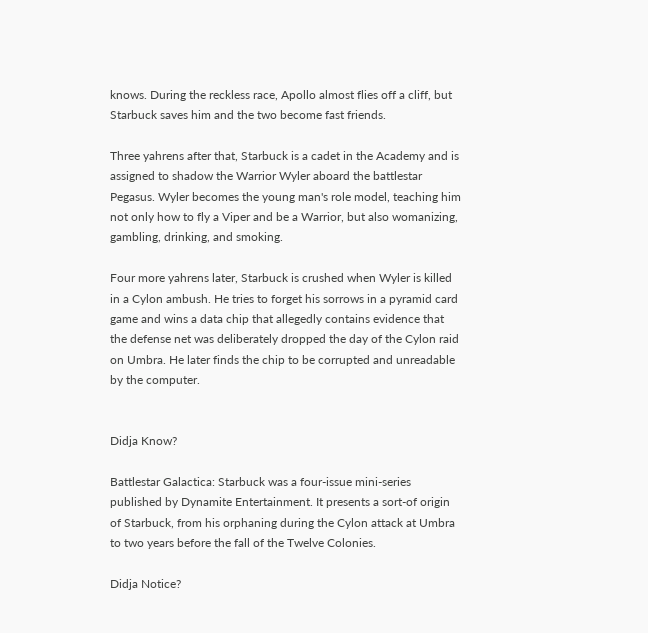knows. During the reckless race, Apollo almost flies off a cliff, but Starbuck saves him and the two become fast friends.

Three yahrens after that, Starbuck is a cadet in the Academy and is assigned to shadow the Warrior Wyler aboard the battlestar Pegasus. Wyler becomes the young man's role model, teaching him not only how to fly a Viper and be a Warrior, but also womanizing, gambling, drinking, and smoking.

Four more yahrens later, Starbuck is crushed when Wyler is killed in a Cylon ambush. He tries to forget his sorrows in a pyramid card game and wins a data chip that allegedly contains evidence that the defense net was deliberately dropped the day of the Cylon raid on Umbra. He later finds the chip to be corrupted and unreadable by the computer.


Didja Know?

Battlestar Galactica: Starbuck was a four-issue mini-series published by Dynamite Entertainment. It presents a sort-of origin of Starbuck, from his orphaning during the Cylon attack at Umbra to two years before the fall of the Twelve Colonies.

Didja Notice?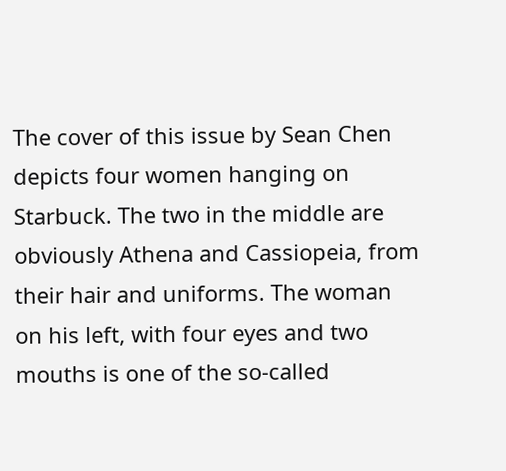The cover of this issue by Sean Chen depicts four women hanging on Starbuck. The two in the middle are obviously Athena and Cassiopeia, from their hair and uniforms. The woman on his left, with four eyes and two mouths is one of the so-called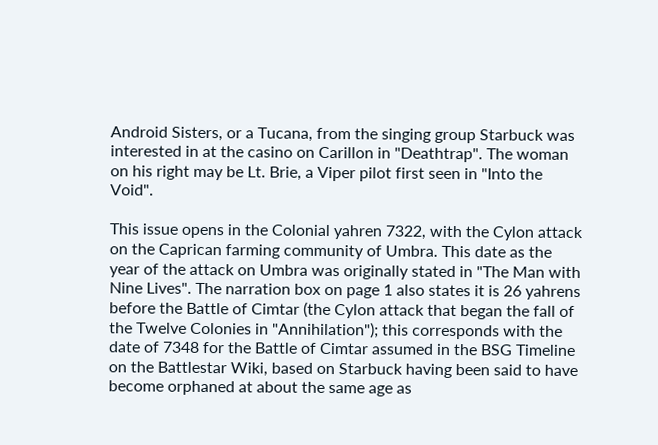Android Sisters, or a Tucana, from the singing group Starbuck was interested in at the casino on Carillon in "Deathtrap". The woman on his right may be Lt. Brie, a Viper pilot first seen in "Into the Void".

This issue opens in the Colonial yahren 7322, with the Cylon attack on the Caprican farming community of Umbra. This date as the year of the attack on Umbra was originally stated in "The Man with Nine Lives". The narration box on page 1 also states it is 26 yahrens before the Battle of Cimtar (the Cylon attack that began the fall of the Twelve Colonies in "Annihilation"); this corresponds with the date of 7348 for the Battle of Cimtar assumed in the BSG Timeline on the Battlestar Wiki, based on Starbuck having been said to have become orphaned at about the same age as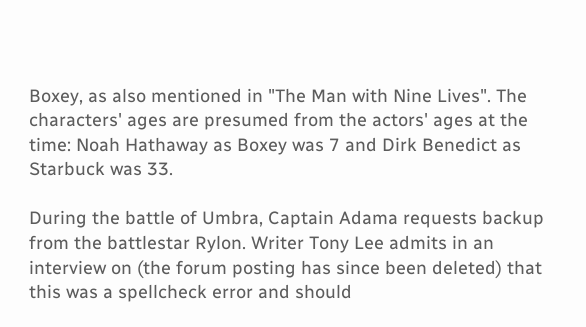Boxey, as also mentioned in "The Man with Nine Lives". The characters' ages are presumed from the actors' ages at the time: Noah Hathaway as Boxey was 7 and Dirk Benedict as Starbuck was 33.

During the battle of Umbra, Captain Adama requests backup from the battlestar Rylon. Writer Tony Lee admits in an interview on (the forum posting has since been deleted) that this was a spellcheck error and should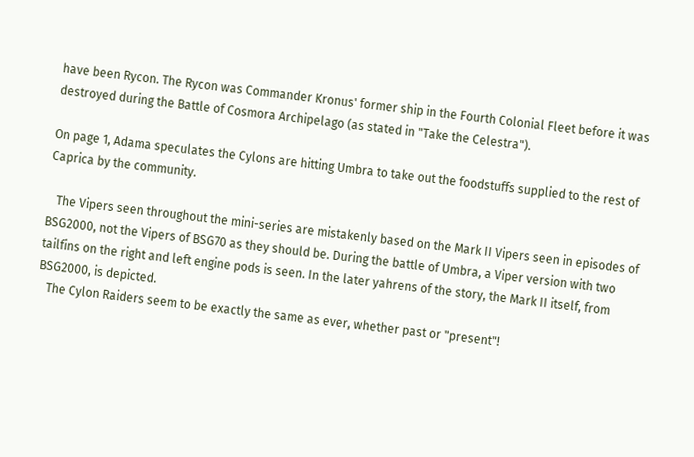have been Rycon. The Rycon was Commander Kronus' former ship in the Fourth Colonial Fleet before it was destroyed during the Battle of Cosmora Archipelago (as stated in "Take the Celestra").

On page 1, Adama speculates the Cylons are hitting Umbra to take out the foodstuffs supplied to the rest of Caprica by the community.

   The Vipers seen throughout the mini-series are mistakenly based on the Mark II Vipers seen in episodes of BSG2000, not the Vipers of BSG70 as they should be. During the battle of Umbra, a Viper version with two tailfins on the right and left engine pods is seen. In the later yahrens of the story, the Mark II itself, from BSG2000, is depicted.
   The Cylon Raiders seem to be exactly the same as ever, whether past or "present"!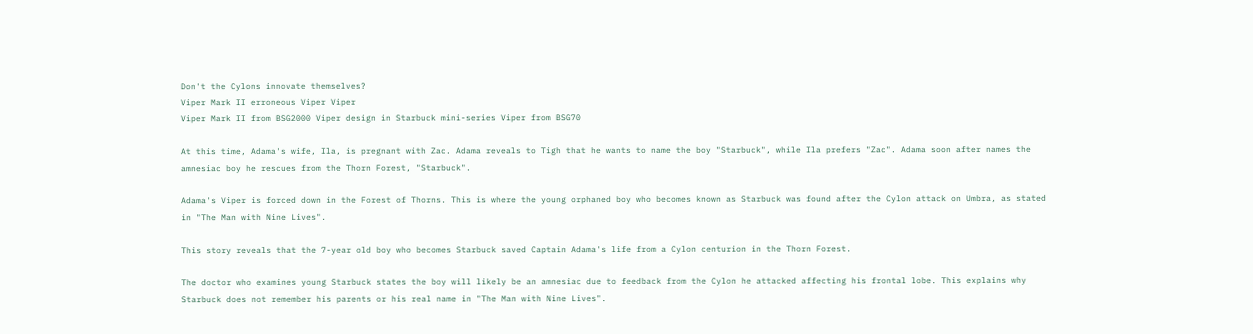Don't the Cylons innovate themselves?
Viper Mark II erroneous Viper Viper
Viper Mark II from BSG2000 Viper design in Starbuck mini-series Viper from BSG70

At this time, Adama's wife, Ila, is pregnant with Zac. Adama reveals to Tigh that he wants to name the boy "Starbuck", while Ila prefers "Zac". Adama soon after names the amnesiac boy he rescues from the Thorn Forest, "Starbuck".

Adama's Viper is forced down in the Forest of Thorns. This is where the young orphaned boy who becomes known as Starbuck was found after the Cylon attack on Umbra, as stated in "The Man with Nine Lives".

This story reveals that the 7-year old boy who becomes Starbuck saved Captain Adama's life from a Cylon centurion in the Thorn Forest.

The doctor who examines young Starbuck states the boy will likely be an amnesiac due to feedback from the Cylon he attacked affecting his frontal lobe. This explains why Starbuck does not remember his parents or his real name in "The Man with Nine Lives".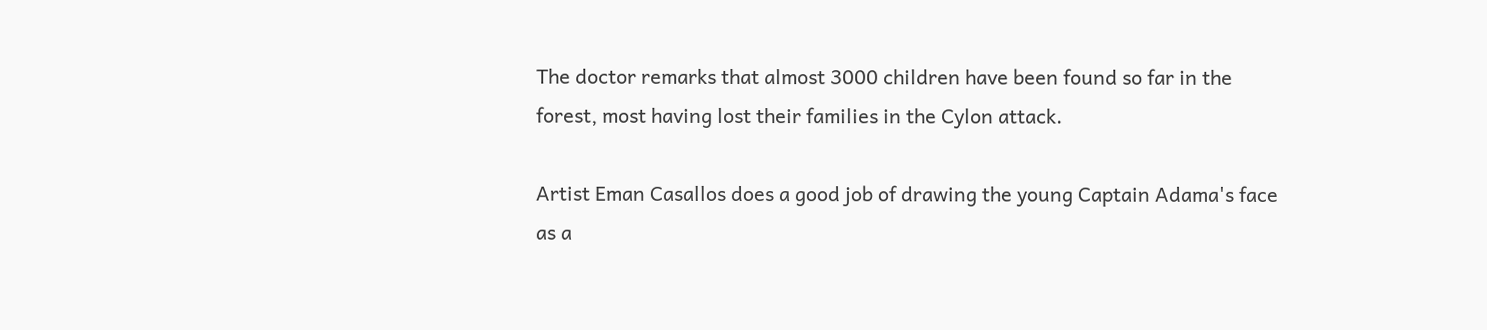The doctor remarks that almost 3000 children have been found so far in the forest, most having lost their families in the Cylon attack.

Artist Eman Casallos does a good job of drawing the young Captain Adama's face as a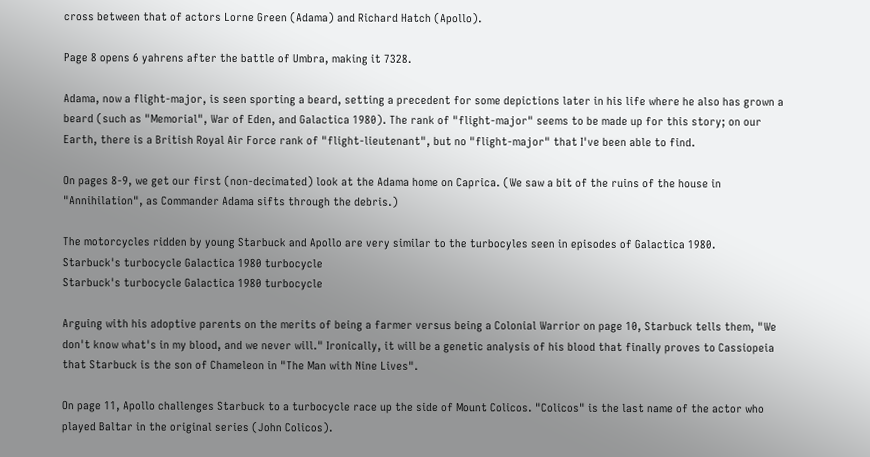cross between that of actors Lorne Green (Adama) and Richard Hatch (Apollo).

Page 8 opens 6 yahrens after the battle of Umbra, making it 7328.

Adama, now a flight-major, is seen sporting a beard, setting a precedent for some depictions later in his life where he also has grown a beard (such as "Memorial", War of Eden, and Galactica 1980). The rank of "flight-major" seems to be made up for this story; on our Earth, there is a British Royal Air Force rank of "flight-lieutenant", but no "flight-major" that I've been able to find.

On pages 8-9, we get our first (non-decimated) look at the Adama home on Caprica. (We saw a bit of the ruins of the house in "Annihilation", as Commander Adama sifts through the debris.)

The motorcycles ridden by young Starbuck and Apollo are very similar to the turbocyles seen in episodes of Galactica 1980.
Starbuck's turbocycle Galactica 1980 turbocycle
Starbuck's turbocycle Galactica 1980 turbocycle

Arguing with his adoptive parents on the merits of being a farmer versus being a Colonial Warrior on page 10, Starbuck tells them, "We don't know what's in my blood, and we never will." Ironically, it will be a genetic analysis of his blood that finally proves to Cassiopeia that Starbuck is the son of Chameleon in "The Man with Nine Lives".

On page 11, Apollo challenges Starbuck to a turbocycle race up the side of Mount Colicos. "Colicos" is the last name of the actor who played Baltar in the original series (John Colicos).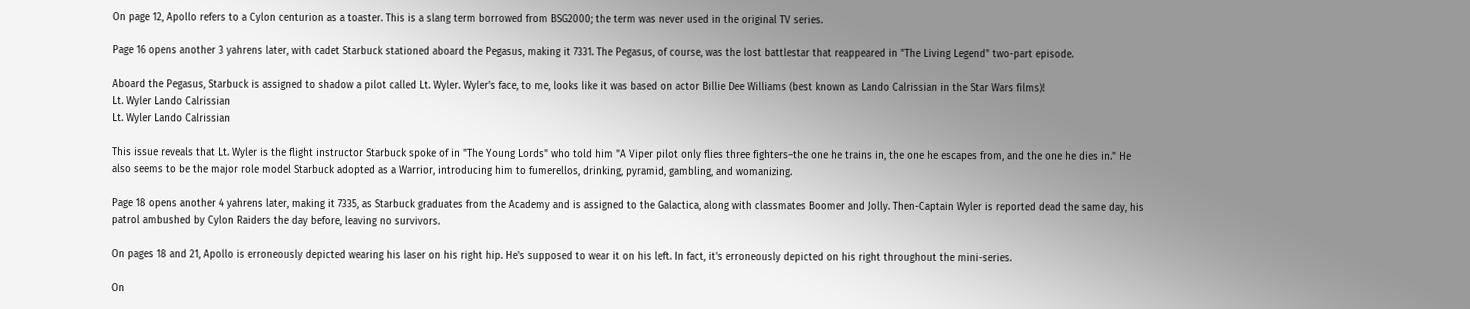On page 12, Apollo refers to a Cylon centurion as a toaster. This is a slang term borrowed from BSG2000; the term was never used in the original TV series.

Page 16 opens another 3 yahrens later, with cadet Starbuck stationed aboard the Pegasus, making it 7331. The Pegasus, of course, was the lost battlestar that reappeared in "The Living Legend" two-part episode.

Aboard the Pegasus, Starbuck is assigned to shadow a pilot called Lt. Wyler. Wyler's face, to me, looks like it was based on actor Billie Dee Williams (best known as Lando Calrissian in the Star Wars films)!
Lt. Wyler Lando Calrissian
Lt. Wyler Lando Calrissian

This issue reveals that Lt. Wyler is the flight instructor Starbuck spoke of in "The Young Lords" who told him "A Viper pilot only flies three fighters–the one he trains in, the one he escapes from, and the one he dies in." He also seems to be the major role model Starbuck adopted as a Warrior, introducing him to fumerellos, drinking, pyramid, gambling, and womanizing.

Page 18 opens another 4 yahrens later, making it 7335, as Starbuck graduates from the Academy and is assigned to the Galactica, along with classmates Boomer and Jolly. Then-Captain Wyler is reported dead the same day, his patrol ambushed by Cylon Raiders the day before, leaving no survivors.

On pages 18 and 21, Apollo is erroneously depicted wearing his laser on his right hip. He's supposed to wear it on his left. In fact, it's erroneously depicted on his right throughout the mini-series.

On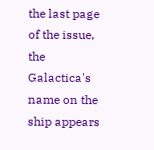the last page of the issue, the Galactica's name on the ship appears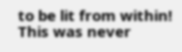to be lit from within! This was never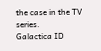the case in the TV series.
Galactica ID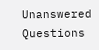Unanswered Questions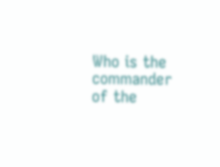Who is the commander of the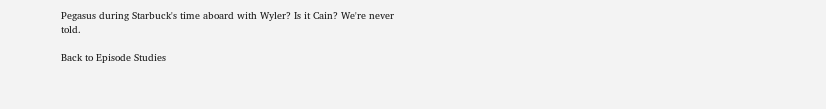Pegasus during Starbuck's time aboard with Wyler? Is it Cain? We're never told.

Back to Episode Studies